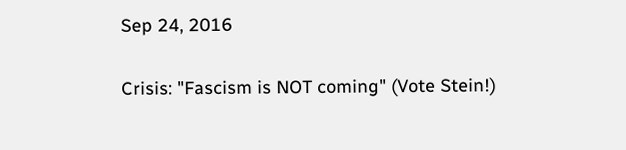Sep 24, 2016

Crisis: "Fascism is NOT coming" (Vote Stein!)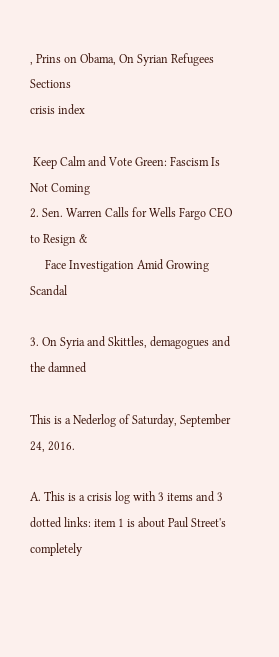, Prins on Obama, On Syrian Refugees
Sections                                                                                     crisis index

 Keep Calm and Vote Green: Fascism Is Not Coming
2. Sen. Warren Calls for Wells Fargo CEO to Resign &
     Face Investigation Amid Growing Scandal

3. On Syria and Skittles, demagogues and the damned

This is a Nederlog of Saturday, September 24, 2016.

A. This is a crisis log with 3 items and 3 dotted links: item 1 is about Paul Street's completely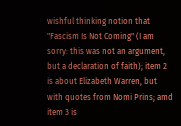wishful thinking notion that "Fascism Is Not Coming" (I am sorry: this was not an argument, but a declaration of faith); item 2 is about Elizabeth Warren, but with quotes from Nomi Prins; amd item 3 is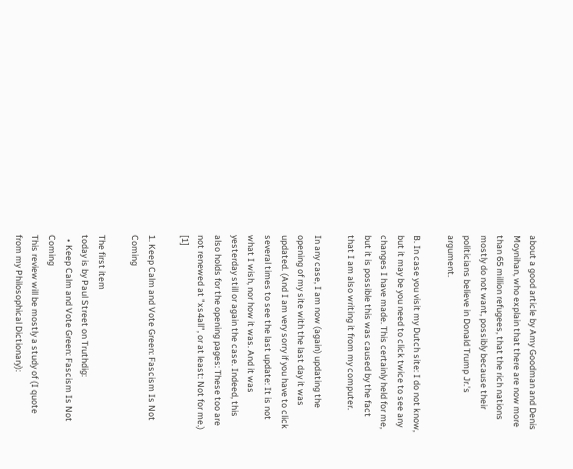about a good article by Amy Goodman and Denis Moynihan, who explain that there are now more than 65 million refugees, that the rich nations mostly do not want, possibly because their politicians believe in Donald Trump Jr.'s argument.

B. In case you visit my Dutch site: I do not know, but it may be you need to click twice to see any changes I have made. This certainly held for me, but it is possible this was caused by the fact that I am also writing it from my computer.

In any case, I am now (again) updating the opening of my site with the last day it was updated. (And I am very sorry if you have to click several times to see the last update: It is not what I wish, nor how it was. And it was yesterday still or again the case. Indeed, this also holds for the opening pages: These too are not renewed at "xs4all", or at least: Not for me.) [1]

1. Keep Calm and Vote Green: Fascism Is Not Coming

The first item
today is by Paul Street on Truthdig:
  • Keep Calm and Vote Green: Fascism Is Not Coming
This review will be mostly a study of (I quote from my Philosophical Dictionary):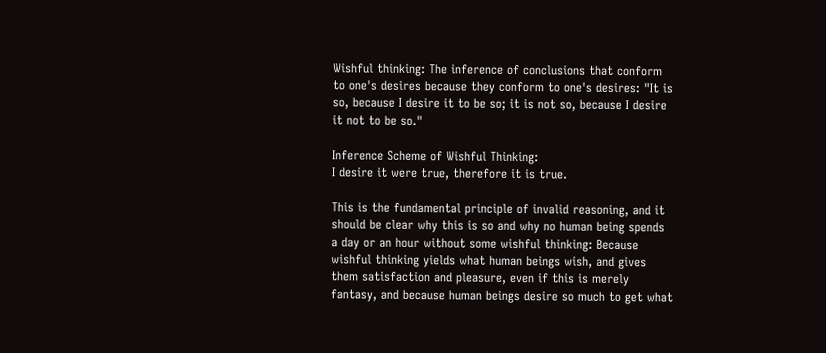Wishful thinking: The inference of conclusions that conform to one's desires because they conform to one's desires: "It is so, because I desire it to be so; it is not so, because I desire it not to be so."

Inference Scheme of Wishful Thinking:
I desire it were true, therefore it is true.

This is the fundamental principle of invalid reasoning, and it should be clear why this is so and why no human being spends a day or an hour without some wishful thinking: Because wishful thinking yields what human beings wish, and gives them satisfaction and pleasure, even if this is merely fantasy, and because human beings desire so much to get what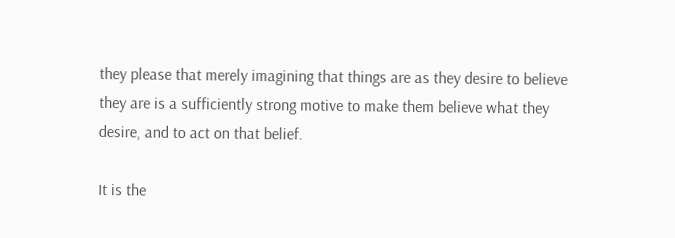they please that merely imagining that things are as they desire to believe they are is a sufficiently strong motive to make them believe what they desire, and to act on that belief.

It is the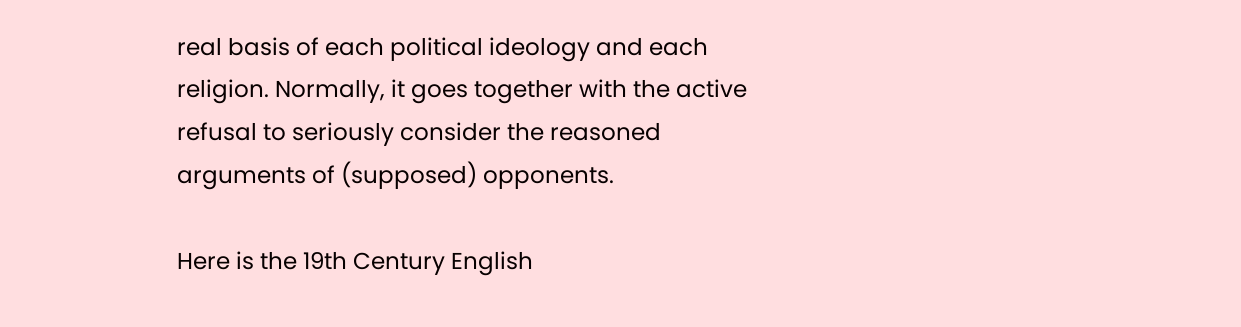real basis of each political ideology and each religion. Normally, it goes together with the active refusal to seriously consider the reasoned arguments of (supposed) opponents.

Here is the 19th Century English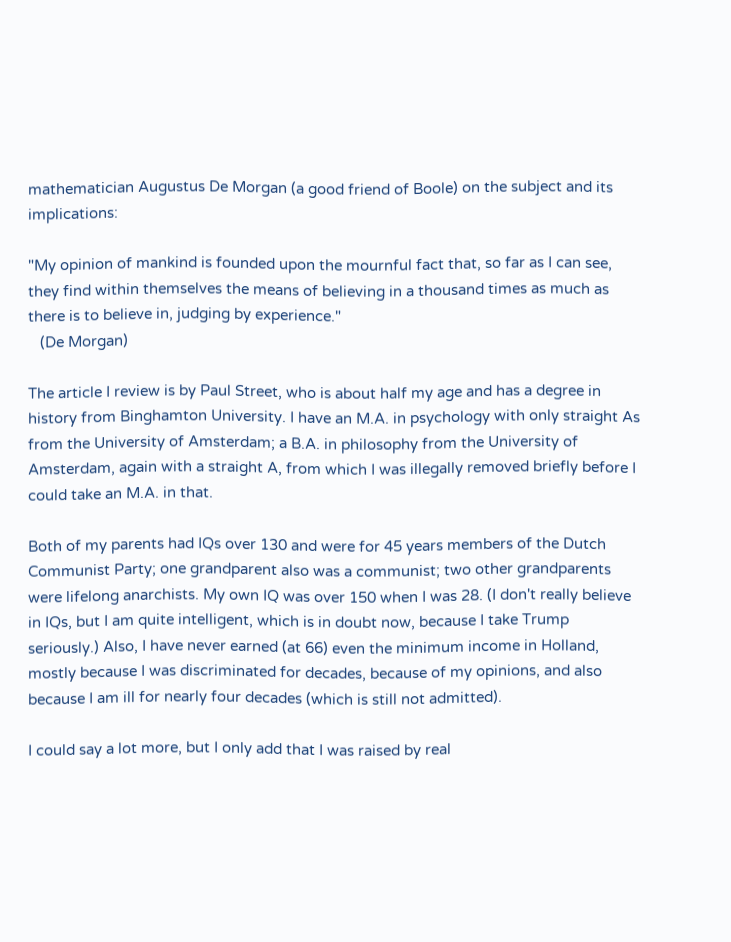mathematician Augustus De Morgan (a good friend of Boole) on the subject and its implications:

"My opinion of mankind is founded upon the mournful fact that, so far as I can see, they find within themselves the means of believing in a thousand times as much as there is to believe in, judging by experience."
   (De Morgan)

The article I review is by Paul Street, who is about half my age and has a degree in history from Binghamton University. I have an M.A. in psychology with only straight As from the University of Amsterdam; a B.A. in philosophy from the University of Amsterdam, again with a straight A, from which I was illegally removed briefly before I could take an M.A. in that.

Both of my parents had IQs over 130 and were for 45 years members of the Dutch Communist Party; one grandparent also was a communist; two other grandparents were lifelong anarchists. My own IQ was over 150 when I was 28. (I don't really believe in IQs, but I am quite intelligent, which is in doubt now, because I take Trump seriously.) Also, I have never earned (at 66) even the minimum income in Holland, mostly because I was discriminated for decades, because of my opinions, and also because I am ill for nearly four decades (which is still not admitted).

I could say a lot more, but I only add that I was raised by real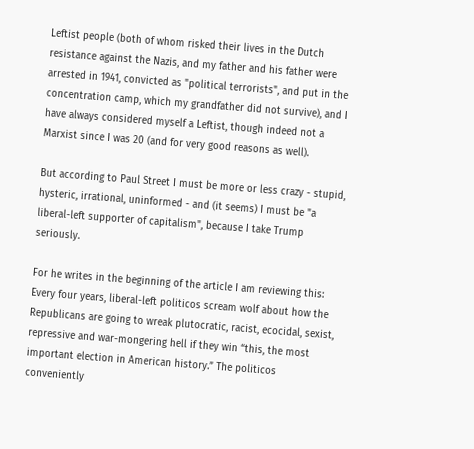Leftist people (both of whom risked their lives in the Dutch resistance against the Nazis, and my father and his father were arrested in 1941, convicted as "political terrorists", and put in the concentration camp, which my grandfather did not survive), and I have always considered myself a Leftist, though indeed not a Marxist since I was 20 (and for very good reasons as well).

But according to Paul Street I must be more or less crazy - stupid, hysteric, irrational, uninformed - and (it seems) I must be "a liberal-left supporter of capitalism", because I take Trump seriously.

For he writes in the beginning of the article I am reviewing this:
Every four years, liberal-left politicos scream wolf about how the Republicans are going to wreak plutocratic, racist, ecocidal, sexist, repressive and war-mongering hell if they win “this, the most important election in American history.” The politicos conveniently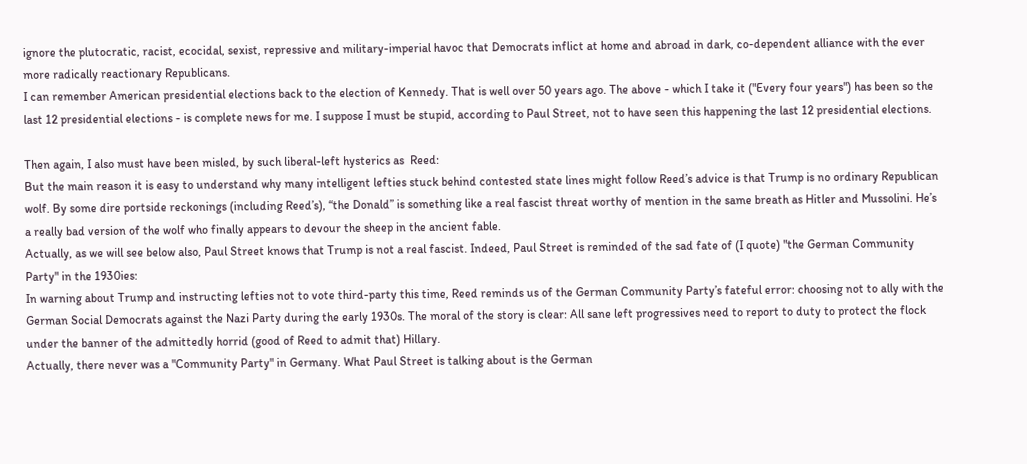ignore the plutocratic, racist, ecocidal, sexist, repressive and military-imperial havoc that Democrats inflict at home and abroad in dark, co-dependent alliance with the ever more radically reactionary Republicans.
I can remember American presidential elections back to the election of Kennedy. That is well over 50 years ago. The above - which I take it ("Every four years") has been so the last 12 presidential elections - is complete news for me. I suppose I must be stupid, according to Paul Street, not to have seen this happening the last 12 presidential elections.

Then again, I also must have been misled, by such liberal-left hysterics as  Reed:
But the main reason it is easy to understand why many intelligent lefties stuck behind contested state lines might follow Reed’s advice is that Trump is no ordinary Republican wolf. By some dire portside reckonings (including Reed’s), “the Donald” is something like a real fascist threat worthy of mention in the same breath as Hitler and Mussolini. He’s a really bad version of the wolf who finally appears to devour the sheep in the ancient fable.
Actually, as we will see below also, Paul Street knows that Trump is not a real fascist. Indeed, Paul Street is reminded of the sad fate of (I quote) "the German Community Party" in the 1930ies:
In warning about Trump and instructing lefties not to vote third-party this time, Reed reminds us of the German Community Party’s fateful error: choosing not to ally with the German Social Democrats against the Nazi Party during the early 1930s. The moral of the story is clear: All sane left progressives need to report to duty to protect the flock under the banner of the admittedly horrid (good of Reed to admit that) Hillary.
Actually, there never was a "Community Party" in Germany. What Paul Street is talking about is the German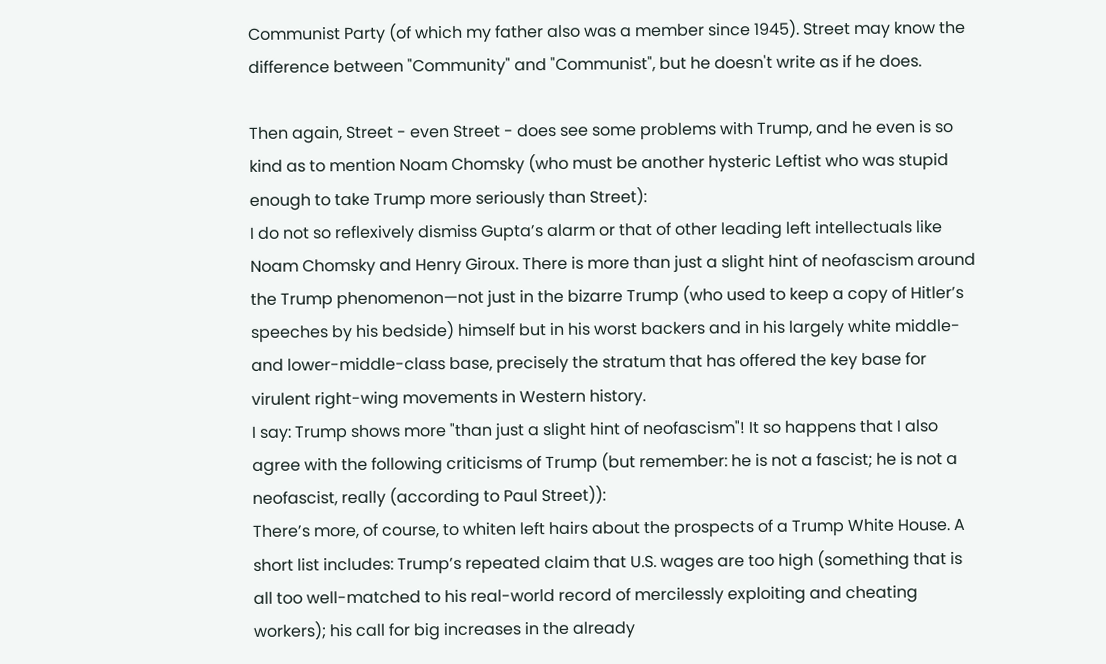Communist Party (of which my father also was a member since 1945). Street may know the difference between "Community" and "Communist", but he doesn't write as if he does.

Then again, Street - even Street - does see some problems with Trump, and he even is so kind as to mention Noam Chomsky (who must be another hysteric Leftist who was stupid enough to take Trump more seriously than Street):
I do not so reflexively dismiss Gupta’s alarm or that of other leading left intellectuals like Noam Chomsky and Henry Giroux. There is more than just a slight hint of neofascism around the Trump phenomenon—not just in the bizarre Trump (who used to keep a copy of Hitler’s speeches by his bedside) himself but in his worst backers and in his largely white middle- and lower-middle-class base, precisely the stratum that has offered the key base for virulent right-wing movements in Western history.
I say: Trump shows more "than just a slight hint of neofascism"! It so happens that I also agree with the following criticisms of Trump (but remember: he is not a fascist; he is not a neofascist, really (according to Paul Street)):
There’s more, of course, to whiten left hairs about the prospects of a Trump White House. A short list includes: Trump’s repeated claim that U.S. wages are too high (something that is all too well-matched to his real-world record of mercilessly exploiting and cheating workers); his call for big increases in the already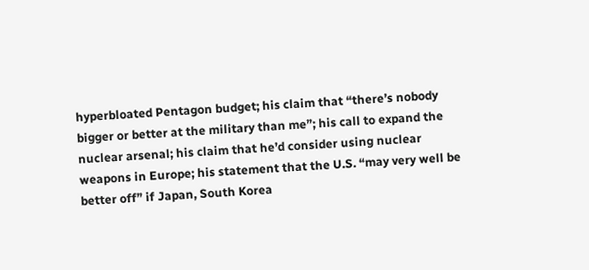hyperbloated Pentagon budget; his claim that “there’s nobody bigger or better at the military than me”; his call to expand the nuclear arsenal; his claim that he’d consider using nuclear weapons in Europe; his statement that the U.S. “may very well be better off” if Japan, South Korea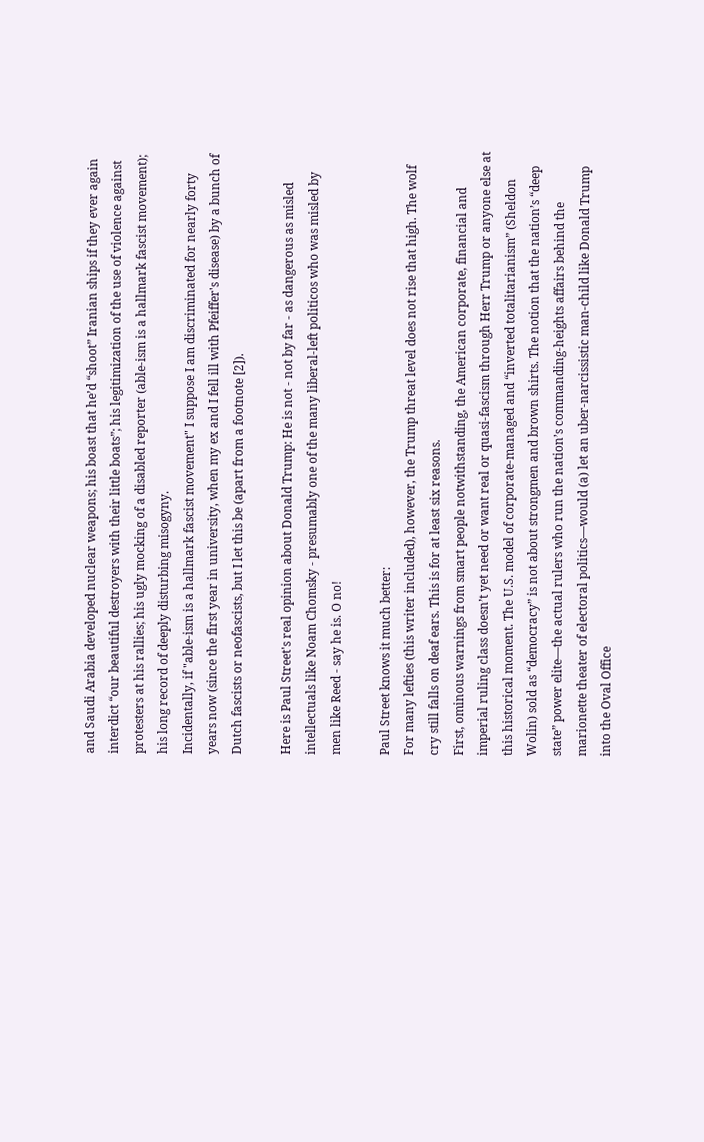and Saudi Arabia developed nuclear weapons; his boast that he’d “shoot” Iranian ships if they ever again interdict “our beautiful destroyers with their little boats”; his legitimization of the use of violence against protesters at his rallies; his ugly mocking of a disabled reporter (able-ism is a hallmark fascist movement); his long record of deeply disturbing misogyny.
Incidentally, if "able-ism is a hallmark fascist movement" I suppose I am discriminated for nearly forty years now (since the first year in university, when my ex and I fell ill with Pfeiffer's disease) by a bunch of Dutch fascists or neofascists, but I let this be (apart from a footnote [2]).

Here is Paul Street's real opinion about Donald Trump: He is not - not by far - as dangerous as misled intellectuals like Noam Chomsky - presumably one of the many liberal-left politicos who was misled by men like Reed - say he is. O no!

Paul Street knows it much better:
For many lefties (this writer included), however, the Trump threat level does not rise that high. The wolf cry still falls on deaf ears. This is for at least six reasons.
First, ominous warnings from smart people notwithstanding, the American corporate, financial and imperial ruling class doesn’t yet need or want real or quasi-fascism through Herr Trump or anyone else at this historical moment. The U.S. model of corporate-managed and “inverted totalitarianism” (Sheldon Wolin) sold as “democracy” is not about strongmen and brown shirts. The notion that the nation’s “deep state” power elite—the actual rulers who run the nation’s commanding-heights affairs behind the marionette theater of electoral politics—would (a) let an uber-narcissistic man-child like Donald Trump into the Oval Office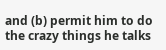and (b) permit him to do the crazy things he talks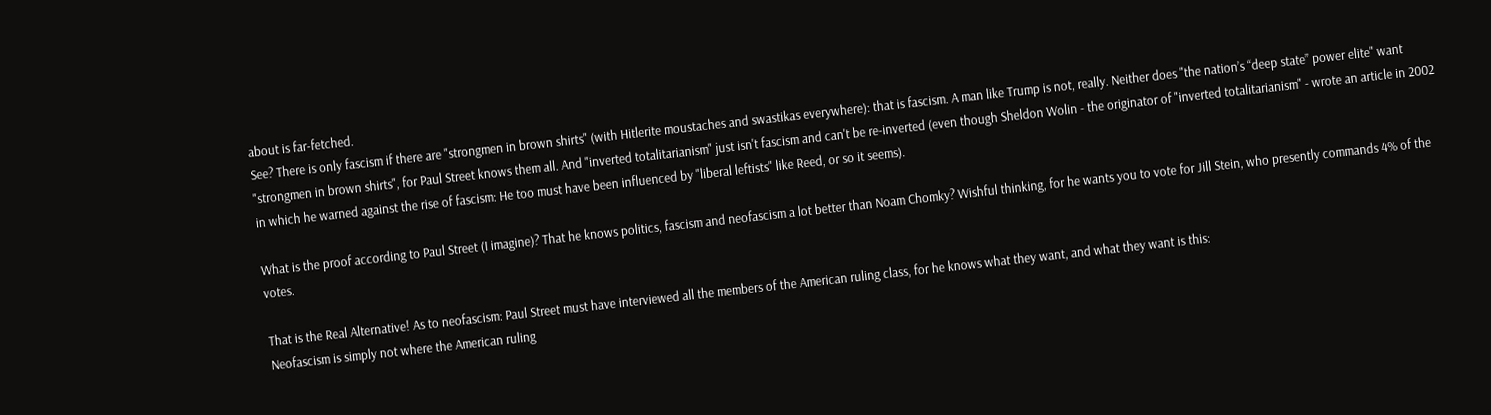about is far-fetched.
See? There is only fascism if there are "strongmen in brown shirts" (with Hitlerite moustaches and swastikas everywhere): that is fascism. A man like Trump is not, really. Neither does "the nation’s “deep state” power elite" want "strongmen in brown shirts", for Paul Street knows them all. And "inverted totalitarianism" just isn't fascism and can't be re-inverted (even though Sheldon Wolin - the originator of "inverted totalitarianism" - wrote an article in 2002 in which he warned against the rise of fascism: He too must have been influenced by "liberal leftists" like Reed, or so it seems).

What is the proof according to Paul Street (I imagine)? That he knows politics, fascism and neofascism a lot better than Noam Chomky? Wishful thinking, for he wants you to vote for Jill Stein, who presently commands 4% of the votes.

That is the Real Alternative! As to neofascism: Paul Street must have interviewed all the members of the American ruling class, for he knows what they want, and what they want is this:
Neofascism is simply not where the American ruling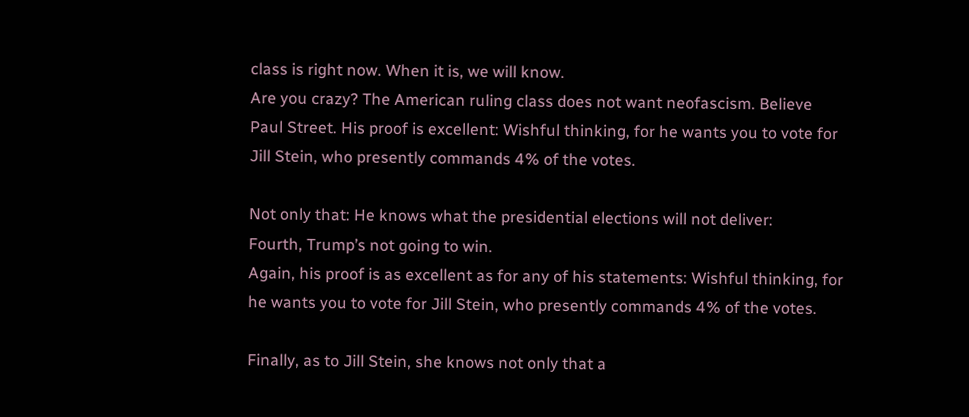class is right now. When it is, we will know.
Are you crazy? The American ruling class does not want neofascism. Believe Paul Street. His proof is excellent: Wishful thinking, for he wants you to vote for Jill Stein, who presently commands 4% of the votes.

Not only that: He knows what the presidential elections will not deliver:
Fourth, Trump’s not going to win.
Again, his proof is as excellent as for any of his statements: Wishful thinking, for he wants you to vote for Jill Stein, who presently commands 4% of the votes.

Finally, as to Jill Stein, she knows not only that a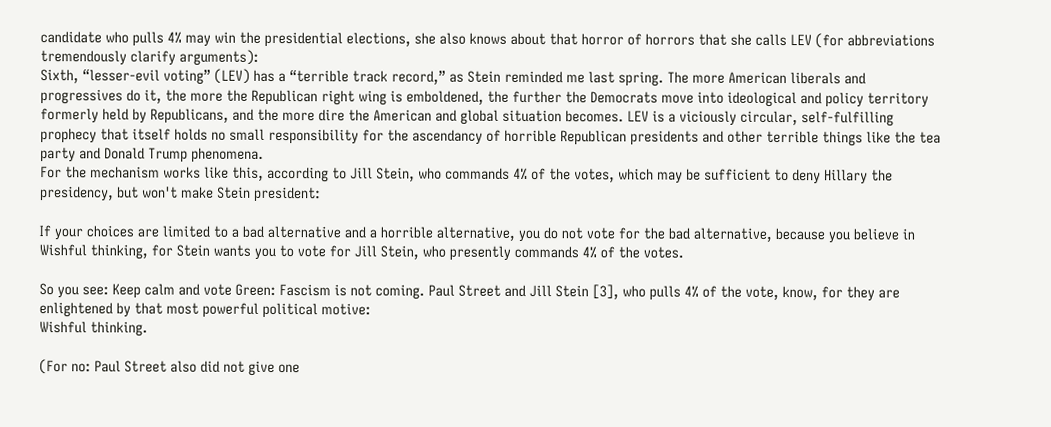candidate who pulls 4% may win the presidential elections, she also knows about that horror of horrors that she calls LEV (for abbreviations tremendously clarify arguments):
Sixth, “lesser-evil voting” (LEV) has a “terrible track record,” as Stein reminded me last spring. The more American liberals and progressives do it, the more the Republican right wing is emboldened, the further the Democrats move into ideological and policy territory formerly held by Republicans, and the more dire the American and global situation becomes. LEV is a viciously circular, self-fulfilling prophecy that itself holds no small responsibility for the ascendancy of horrible Republican presidents and other terrible things like the tea party and Donald Trump phenomena.
For the mechanism works like this, according to Jill Stein, who commands 4% of the votes, which may be sufficient to deny Hillary the presidency, but won't make Stein president:

If your choices are limited to a bad alternative and a horrible alternative, you do not vote for the bad alternative, because you believe in
Wishful thinking, for Stein wants you to vote for Jill Stein, who presently commands 4% of the votes.

So you see: Keep calm and vote Green: Fascism is not coming. Paul Street and Jill Stein [3], who pulls 4% of the vote, know, for they are enlightened by that most powerful political motive:
Wishful thinking.

(For no: Paul Street also did not give one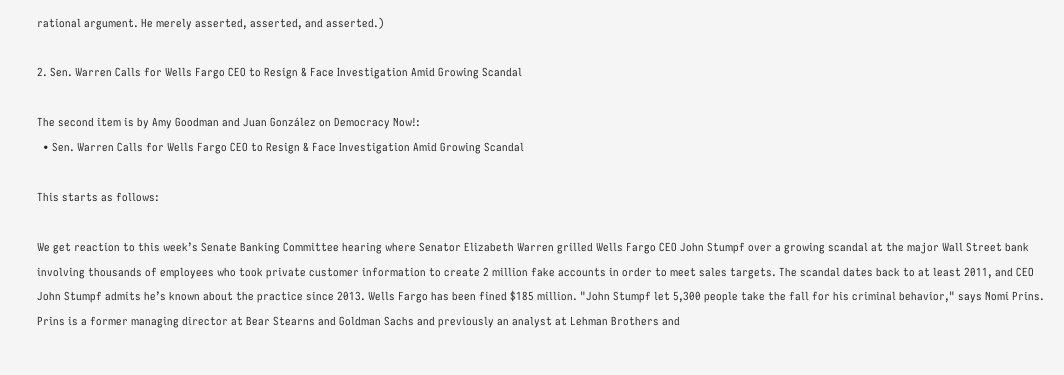rational argument. He merely asserted, asserted, and asserted.)

2. Sen. Warren Calls for Wells Fargo CEO to Resign & Face Investigation Amid Growing Scandal

The second item is by Amy Goodman and Juan González on Democracy Now!:
  • Sen. Warren Calls for Wells Fargo CEO to Resign & Face Investigation Amid Growing Scandal

This starts as follows:

We get reaction to this week’s Senate Banking Committee hearing where Senator Elizabeth Warren grilled Wells Fargo CEO John Stumpf over a growing scandal at the major Wall Street bank involving thousands of employees who took private customer information to create 2 million fake accounts in order to meet sales targets. The scandal dates back to at least 2011, and CEO John Stumpf admits he’s known about the practice since 2013. Wells Fargo has been fined $185 million. "John Stumpf let 5,300 people take the fall for his criminal behavior," says Nomi Prins. Prins is a former managing director at Bear Stearns and Goldman Sachs and previously an analyst at Lehman Brothers and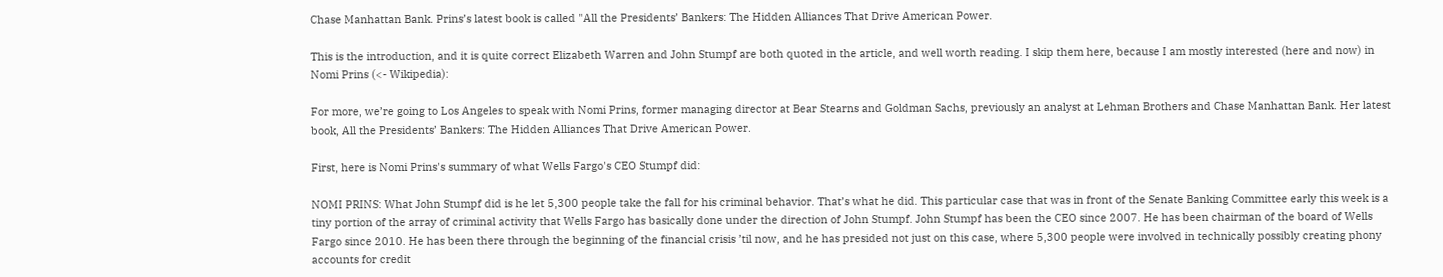Chase Manhattan Bank. Prins’s latest book is called "All the Presidents’ Bankers: The Hidden Alliances That Drive American Power.

This is the introduction, and it is quite correct Elizabeth Warren and John Stumpf are both quoted in the article, and well worth reading. I skip them here, because I am mostly interested (here and now) in Nomi Prins (<- Wikipedia):

For more, we’re going to Los Angeles to speak with Nomi Prins, former managing director at Bear Stearns and Goldman Sachs, previously an analyst at Lehman Brothers and Chase Manhattan Bank. Her latest book, All the Presidents’ Bankers: The Hidden Alliances That Drive American Power.

First, here is Nomi Prins's summary of what Wells Fargo's CEO Stumpf did:

NOMI PRINS: What John Stumpf did is he let 5,300 people take the fall for his criminal behavior. That’s what he did. This particular case that was in front of the Senate Banking Committee early this week is a tiny portion of the array of criminal activity that Wells Fargo has basically done under the direction of John Stumpf. John Stumpf has been the CEO since 2007. He has been chairman of the board of Wells Fargo since 2010. He has been there through the beginning of the financial crisis ’til now, and he has presided not just on this case, where 5,300 people were involved in technically possibly creating phony accounts for credit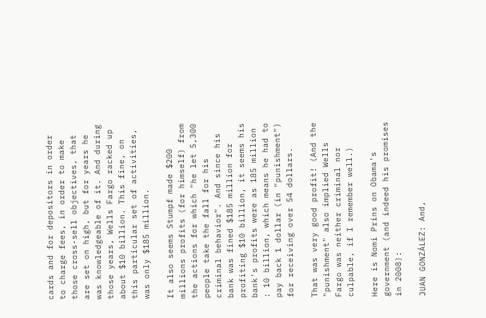cards and for depositors in order to charge fees, in order to make those cross-sell objectives, that are set on high, but for years he was knowledgeable of it. And during those years, Wells Fargo racked up about $10 billion. This fine, on this particular set of activities, was only $185 million.

It also seems Stumpf made $200 millions profits (for himself) from the actions for which "he let 5,300 people take the fall for his criminal behavior". And since his bank was fined $185 million for profiting $10 billion, it seems his bank's profits were as 185 million : 10 billion, which means he had to pay back 1 dollar (in "punishment") for receiving over 54 dollars.

That was very good profit! (And the "punishment" also implied Wells Fargo was neither criminal nor culpable, if I remember well.)

Here is Nomi Prins on Obama's government (and indeed his promises in 2008):

JUAN GONZÁLEZ: And,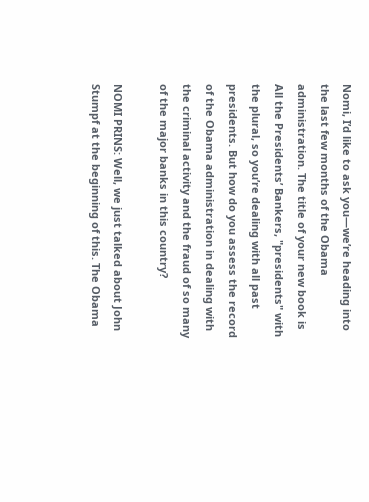Nomi, I’d like to ask you—we’re heading into the last few months of the Obama administration. The title of your new book is All the Presidents’ Bankers, "presidents" with the plural, so you’re dealing with all past presidents. But how do you assess the record of the Obama administration in dealing with the criminal activity and the fraud of so many of the major banks in this country?

NOMI PRINS: Well, we just talked about John Stumpf at the beginning of this. The Obama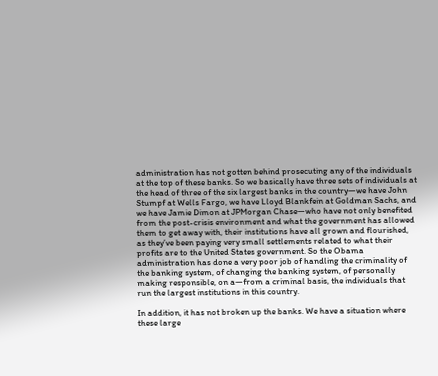administration has not gotten behind prosecuting any of the individuals at the top of these banks. So we basically have three sets of individuals at the head of three of the six largest banks in the country—we have John Stumpf at Wells Fargo, we have Lloyd Blankfein at Goldman Sachs, and we have Jamie Dimon at JPMorgan Chase—who have not only benefited from the post-crisis environment and what the government has allowed them to get away with, their institutions have all grown and flourished, as they’ve been paying very small settlements related to what their profits are to the United States government. So the Obama administration has done a very poor job of handling the criminality of the banking system, of changing the banking system, of personally making responsible, on a—from a criminal basis, the individuals that run the largest institutions in this country.

In addition, it has not broken up the banks. We have a situation where these large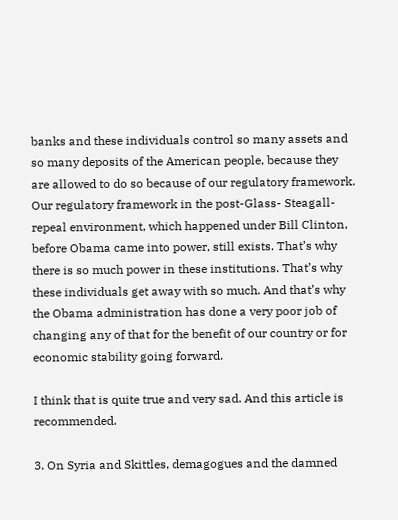banks and these individuals control so many assets and so many deposits of the American people, because they are allowed to do so because of our regulatory framework. Our regulatory framework in the post-Glass- Steagall-repeal environment, which happened under Bill Clinton, before Obama came into power, still exists. That’s why there is so much power in these institutions. That’s why these individuals get away with so much. And that’s why the Obama administration has done a very poor job of changing any of that for the benefit of our country or for economic stability going forward.

I think that is quite true and very sad. And this article is recommended.

3. On Syria and Skittles, demagogues and the damned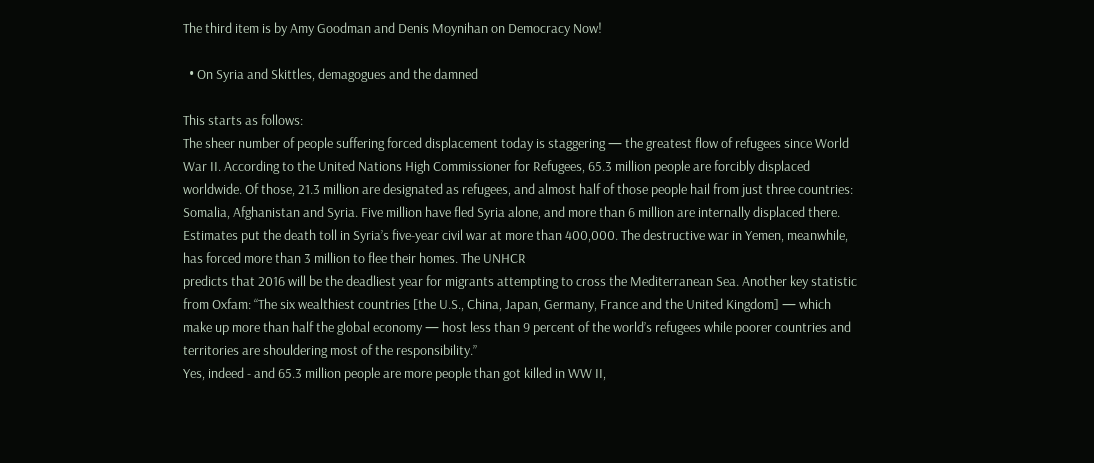The third item is by Amy Goodman and Denis Moynihan on Democracy Now!

  • On Syria and Skittles, demagogues and the damned

This starts as follows:
The sheer number of people suffering forced displacement today is staggering — the greatest flow of refugees since World War II. According to the United Nations High Commissioner for Refugees, 65.3 million people are forcibly displaced worldwide. Of those, 21.3 million are designated as refugees, and almost half of those people hail from just three countries: Somalia, Afghanistan and Syria. Five million have fled Syria alone, and more than 6 million are internally displaced there. Estimates put the death toll in Syria’s five-year civil war at more than 400,000. The destructive war in Yemen, meanwhile, has forced more than 3 million to flee their homes. The UNHCR
predicts that 2016 will be the deadliest year for migrants attempting to cross the Mediterranean Sea. Another key statistic from Oxfam: “The six wealthiest countries [the U.S., China, Japan, Germany, France and the United Kingdom] — which make up more than half the global economy — host less than 9 percent of the world’s refugees while poorer countries and territories are shouldering most of the responsibility.”
Yes, indeed - and 65.3 million people are more people than got killed in WW II,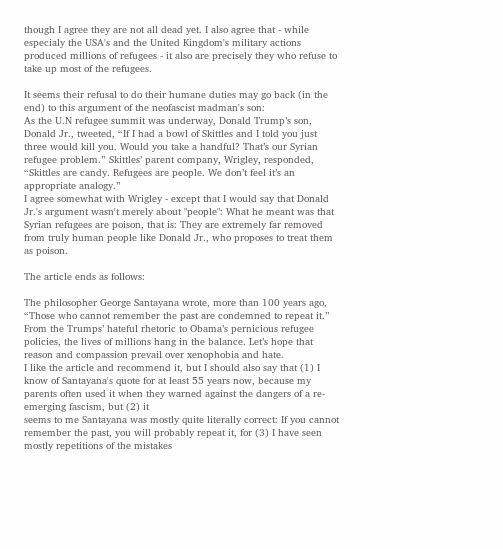though I agree they are not all dead yet. I also agree that - while especialy the USA's and the United Kingdom's military actions produced millions of refugees - it also are precisely they who refuse to take up most of the refugees.

It seems their refusal to do their humane duties may go back (in the end) to this argument of the neofascist madman's son:
As the U.N refugee summit was underway, Donald Trump’s son, Donald Jr., tweeted, “If I had a bowl of Skittles and I told you just three would kill you. Would you take a handful? That’s our Syrian refugee problem.” Skittles’ parent company, Wrigley, responded, “Skittles are candy. Refugees are people. We don’t feel it’s an appropriate analogy.”
I agree somewhat with Wrigley - except that I would say that Donald Jr.'s argument wasn't merely about "people": What he meant was that Syrian refugees are poison, that is: They are extremely far removed from truly human people like Donald Jr., who proposes to treat them as poison.

The article ends as follows:

The philosopher George Santayana wrote, more than 100 years ago, “Those who cannot remember the past are condemned to repeat it.” From the Trumps’ hateful rhetoric to Obama’s pernicious refugee policies, the lives of millions hang in the balance. Let’s hope that reason and compassion prevail over xenophobia and hate.
I like the article and recommend it, but I should also say that (1) I know of Santayana's quote for at least 55 years now, because my parents often used it when they warned against the dangers of a re-emerging fascism, but (2) it
seems to me Santayana was mostly quite literally correct: If you cannot remember the past, you will probably repeat it, for (3) I have seen mostly repetitions of the mistakes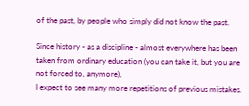of the past, by people who simply did not know the past.

Since history - as a discipline - almost everywhere has been taken from ordinary education (you can take it, but you are not forced to, anymore),
I expect to see many more repetitions of previous mistakes.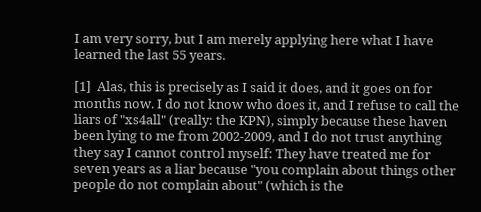I am very sorry, but I am merely applying here what I have learned the last 55 years.

[1]  Alas, this is precisely as I said it does, and it goes on for months now. I do not know who does it, and I refuse to call the liars of "xs4all" (really: the KPN), simply because these haven been lying to me from 2002-2009, and I do not trust anything they say I cannot control myself: They have treated me for seven years as a liar because "you complain about things other people do not complain about" (which is the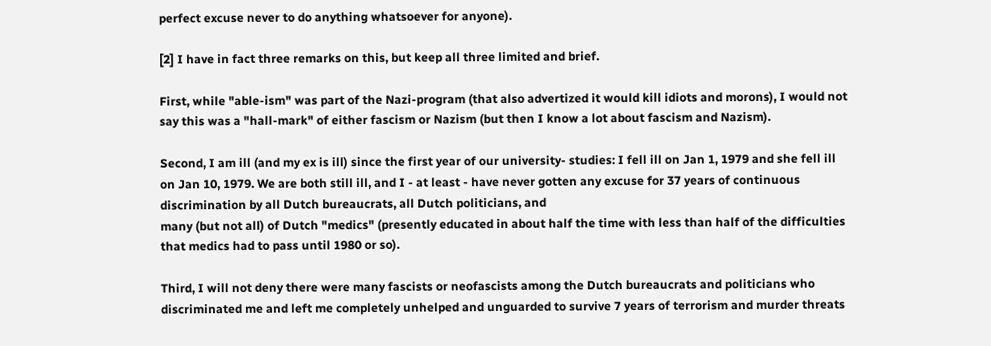perfect excuse never to do anything whatsoever for anyone).

[2] I have in fact three remarks on this, but keep all three limited and brief.

First, while "able-ism" was part of the Nazi-program (that also advertized it would kill idiots and morons), I would not say this was a "hall-mark" of either fascism or Nazism (but then I know a lot about fascism and Nazism).

Second, I am ill (and my ex is ill) since the first year of our university- studies: I fell ill on Jan 1, 1979 and she fell ill on Jan 10, 1979. We are both still ill, and I - at least - have never gotten any excuse for 37 years of continuous discrimination by all Dutch bureaucrats, all Dutch politicians, and
many (but not all) of Dutch "medics" (presently educated in about half the time with less than half of the difficulties that medics had to pass until 1980 or so).

Third, I will not deny there were many fascists or neofascists among the Dutch bureaucrats and politicians who discriminated me and left me completely unhelped and unguarded to survive 7 years of terrorism and murder threats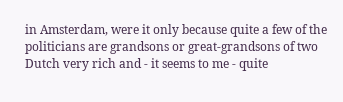in Amsterdam, were it only because quite a few of the politicians are grandsons or great-grandsons of two Dutch very rich and - it seems to me - quite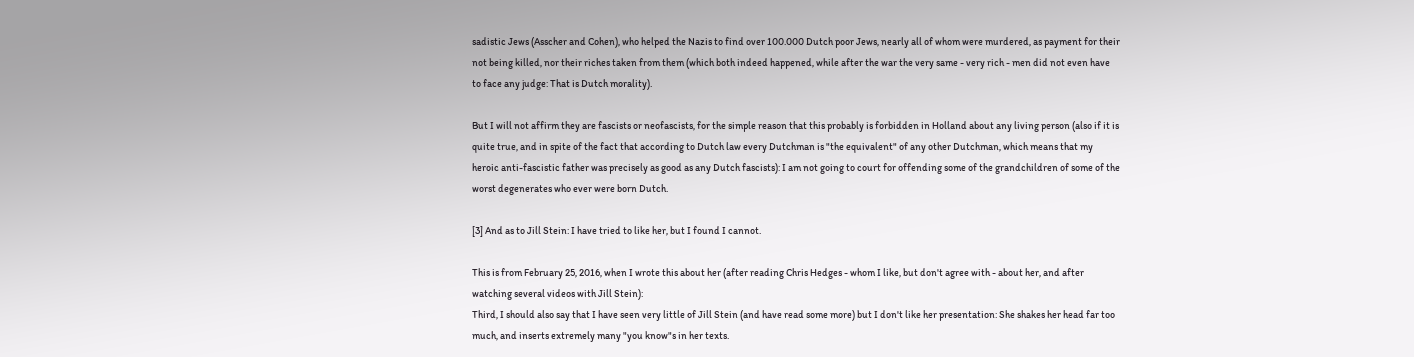sadistic Jews (Asscher and Cohen), who helped the Nazis to find over 100.000 Dutch poor Jews, nearly all of whom were murdered, as payment for their not being killed, nor their riches taken from them (which both indeed happened, while after the war the very same - very rich - men did not even have to face any judge: That is Dutch morality).

But I will not affirm they are fascists or neofascists, for the simple reason that this probably is forbidden in Holland about any living person (also if it is quite true, and in spite of the fact that according to Dutch law every Dutchman is "the equivalent" of any other Dutchman, which means that my heroic anti-fascistic father was precisely as good as any Dutch fascists): I am not going to court for offending some of the grandchildren of some of the worst degenerates who ever were born Dutch.

[3] And as to Jill Stein: I have tried to like her, but I found I cannot.

This is from February 25, 2016, when I wrote this about her (after reading Chris Hedges - whom I like, but don't agree with - about her, and after watching several videos with Jill Stein):
Third, I should also say that I have seen very little of Jill Stein (and have read some more) but I don't like her presentation: She shakes her head far too much, and inserts extremely many "you know"s in her texts.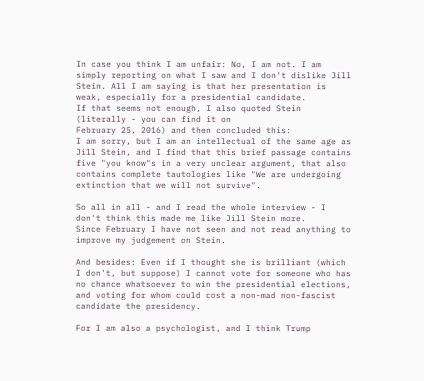In case you think I am unfair: No, I am not. I am simply reporting on what I saw and I don't dislike Jill Stein. All I am saying is that her presentation is weak, especially for a presidential candidate.
If that seems not enough, I also quoted Stein (literally - you can find it on
February 25, 2016) and then concluded this:
I am sorry, but I am an intellectual of the same age as Jill Stein, and I find that this brief passage contains five "you know"s in a very unclear argument, that also contains complete tautologies like "We are undergoing extinction that we will not survive".

So all in all - and I read the whole interview - I don't think this made me like Jill Stein more.
Since February I have not seen and not read anything to improve my judgement on Stein.

And besides: Even if I thought she is brilliant (which I don't, but suppose) I cannot vote for someone who has no chance whatsoever to win the presidential elections, and voting for whom could cost a non-mad non-fascist
candidate the presidency.

For I am also a psychologist, and I think Trump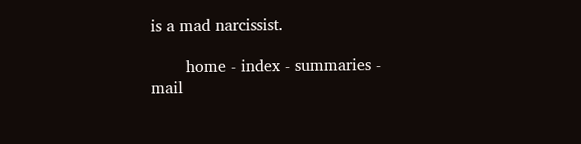is a mad narcissist.

       home - index - summaries - mail